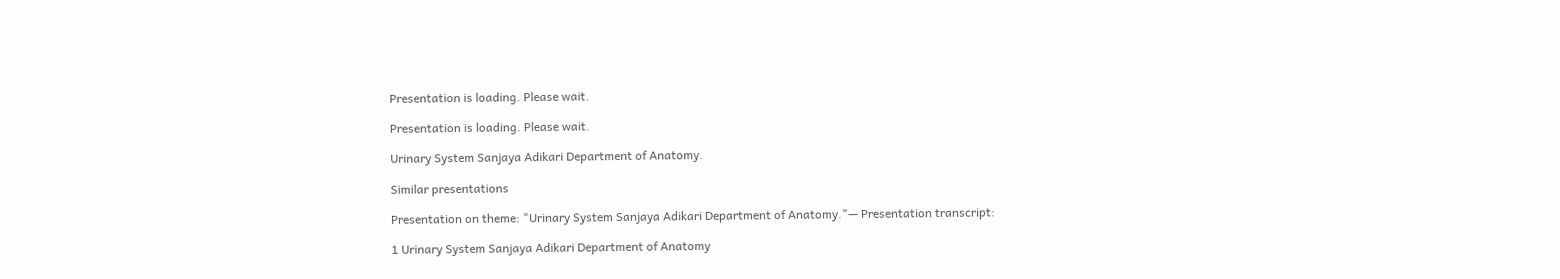Presentation is loading. Please wait.

Presentation is loading. Please wait.

Urinary System Sanjaya Adikari Department of Anatomy.

Similar presentations

Presentation on theme: "Urinary System Sanjaya Adikari Department of Anatomy."— Presentation transcript:

1 Urinary System Sanjaya Adikari Department of Anatomy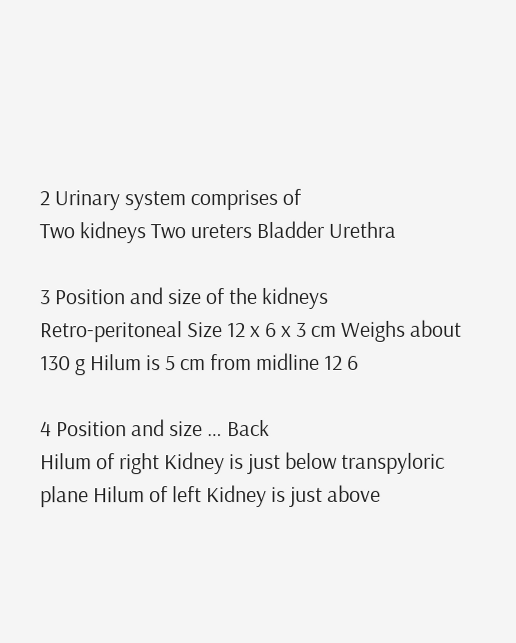2 Urinary system comprises of
Two kidneys Two ureters Bladder Urethra

3 Position and size of the kidneys
Retro-peritoneal Size 12 x 6 x 3 cm Weighs about 130 g Hilum is 5 cm from midline 12 6

4 Position and size … Back
Hilum of right Kidney is just below transpyloric plane Hilum of left Kidney is just above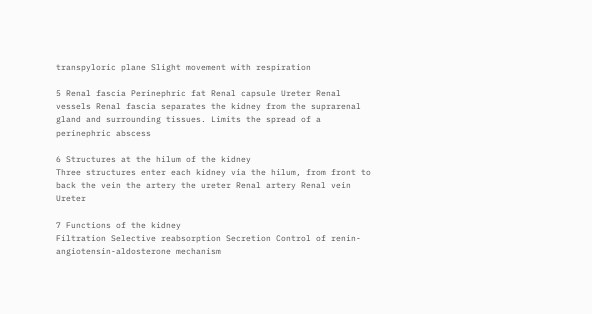transpyloric plane Slight movement with respiration

5 Renal fascia Perinephric fat Renal capsule Ureter Renal vessels Renal fascia separates the kidney from the suprarenal gland and surrounding tissues. Limits the spread of a perinephric abscess

6 Structures at the hilum of the kidney
Three structures enter each kidney via the hilum, from front to back the vein the artery the ureter Renal artery Renal vein Ureter

7 Functions of the kidney
Filtration Selective reabsorption Secretion Control of renin-angiotensin-aldosterone mechanism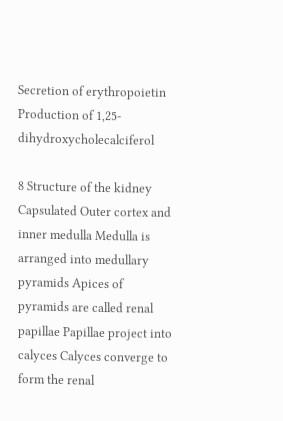Secretion of erythropoietin Production of 1,25-dihydroxycholecalciferol

8 Structure of the kidney
Capsulated Outer cortex and inner medulla Medulla is arranged into medullary pyramids Apices of pyramids are called renal papillae Papillae project into calyces Calyces converge to form the renal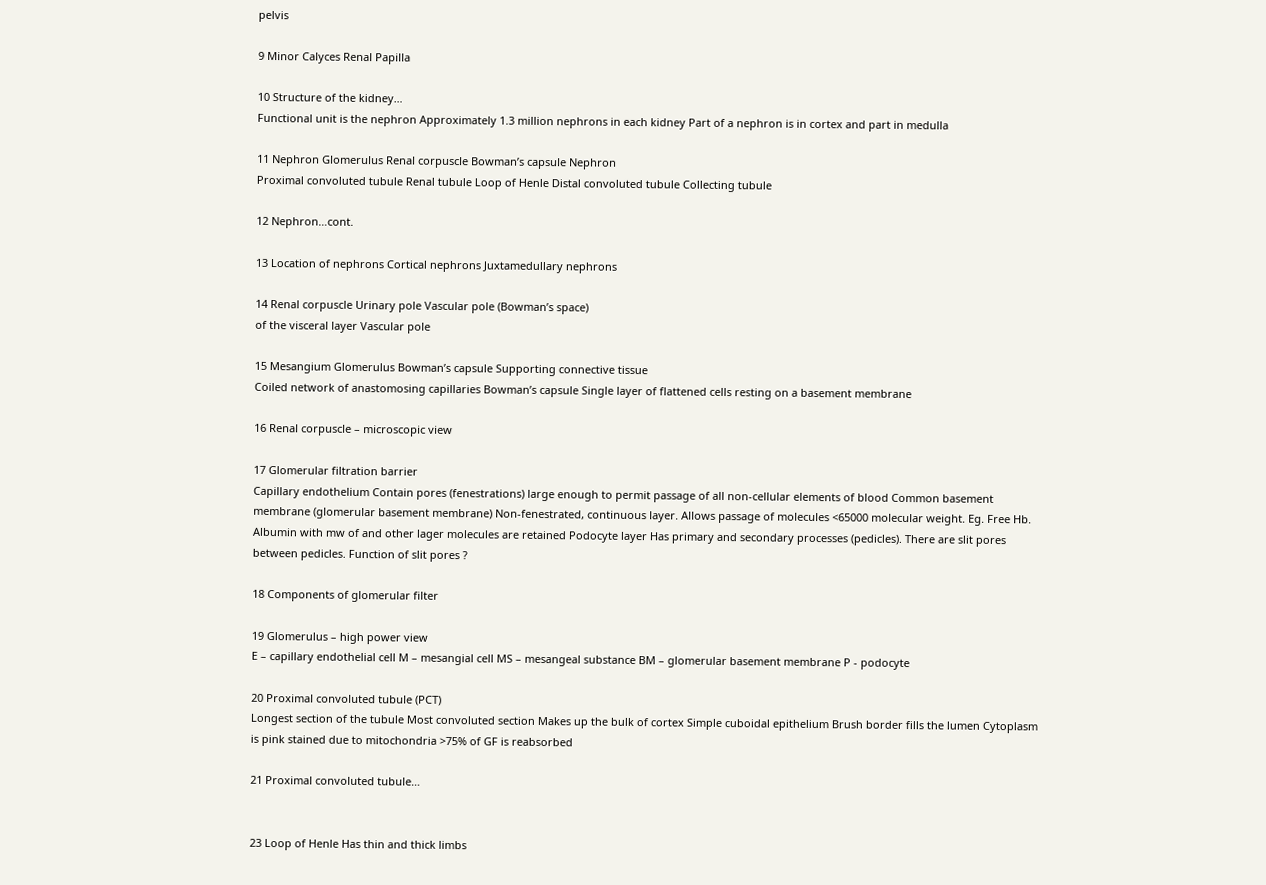pelvis

9 Minor Calyces Renal Papilla

10 Structure of the kidney…
Functional unit is the nephron Approximately 1.3 million nephrons in each kidney Part of a nephron is in cortex and part in medulla

11 Nephron Glomerulus Renal corpuscle Bowman’s capsule Nephron
Proximal convoluted tubule Renal tubule Loop of Henle Distal convoluted tubule Collecting tubule

12 Nephron…cont.

13 Location of nephrons Cortical nephrons Juxtamedullary nephrons

14 Renal corpuscle Urinary pole Vascular pole (Bowman’s space)
of the visceral layer Vascular pole

15 Mesangium Glomerulus Bowman’s capsule Supporting connective tissue
Coiled network of anastomosing capillaries Bowman’s capsule Single layer of flattened cells resting on a basement membrane

16 Renal corpuscle – microscopic view

17 Glomerular filtration barrier
Capillary endothelium Contain pores (fenestrations) large enough to permit passage of all non-cellular elements of blood Common basement membrane (glomerular basement membrane) Non-fenestrated, continuous layer. Allows passage of molecules <65000 molecular weight. Eg. Free Hb. Albumin with mw of and other lager molecules are retained Podocyte layer Has primary and secondary processes (pedicles). There are slit pores between pedicles. Function of slit pores ?

18 Components of glomerular filter

19 Glomerulus – high power view
E – capillary endothelial cell M – mesangial cell MS – mesangeal substance BM – glomerular basement membrane P - podocyte

20 Proximal convoluted tubule (PCT)
Longest section of the tubule Most convoluted section Makes up the bulk of cortex Simple cuboidal epithelium Brush border fills the lumen Cytoplasm is pink stained due to mitochondria >75% of GF is reabsorbed

21 Proximal convoluted tubule…


23 Loop of Henle Has thin and thick limbs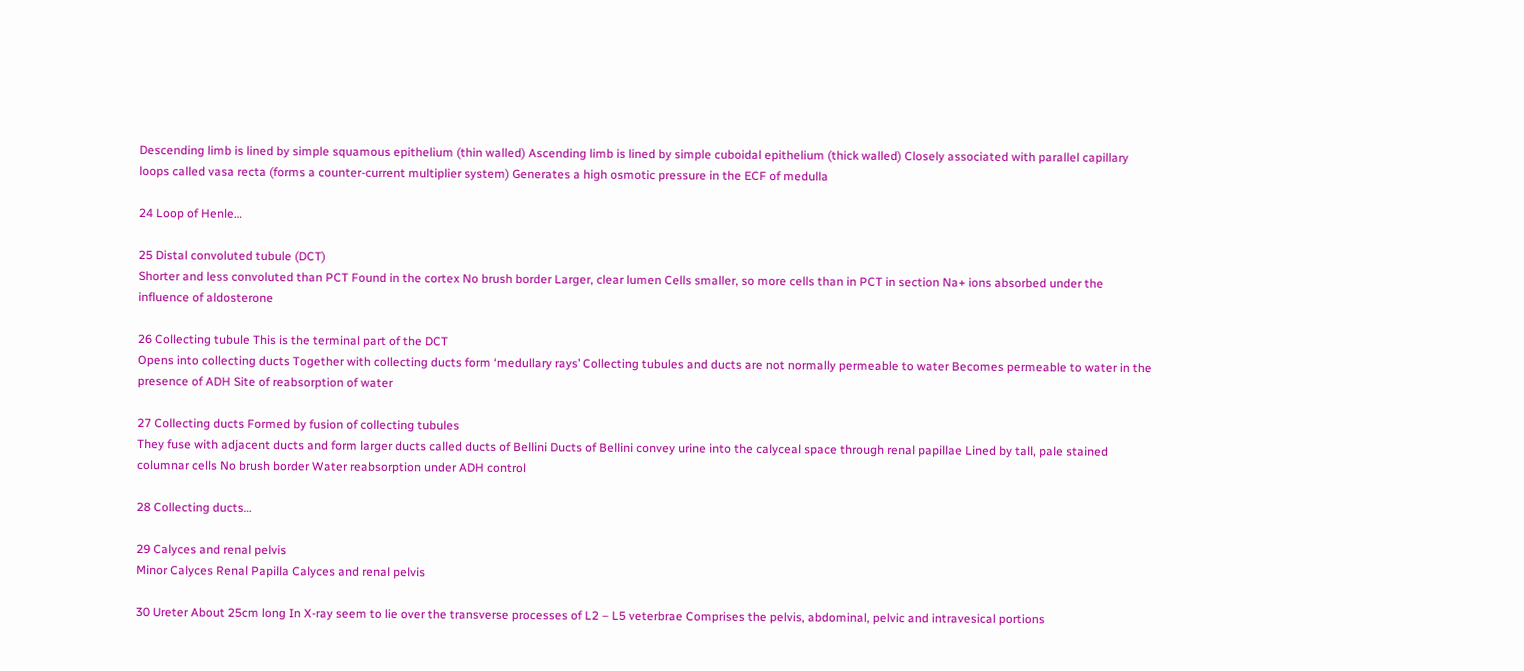Descending limb is lined by simple squamous epithelium (thin walled) Ascending limb is lined by simple cuboidal epithelium (thick walled) Closely associated with parallel capillary loops called vasa recta (forms a counter-current multiplier system) Generates a high osmotic pressure in the ECF of medulla

24 Loop of Henle…

25 Distal convoluted tubule (DCT)
Shorter and less convoluted than PCT Found in the cortex No brush border Larger, clear lumen Cells smaller, so more cells than in PCT in section Na+ ions absorbed under the influence of aldosterone

26 Collecting tubule This is the terminal part of the DCT
Opens into collecting ducts Together with collecting ducts form ‘medullary rays’ Collecting tubules and ducts are not normally permeable to water Becomes permeable to water in the presence of ADH Site of reabsorption of water

27 Collecting ducts Formed by fusion of collecting tubules
They fuse with adjacent ducts and form larger ducts called ducts of Bellini Ducts of Bellini convey urine into the calyceal space through renal papillae Lined by tall, pale stained columnar cells No brush border Water reabsorption under ADH control

28 Collecting ducts…

29 Calyces and renal pelvis
Minor Calyces Renal Papilla Calyces and renal pelvis

30 Ureter About 25cm long In X-ray seem to lie over the transverse processes of L2 – L5 veterbrae Comprises the pelvis, abdominal, pelvic and intravesical portions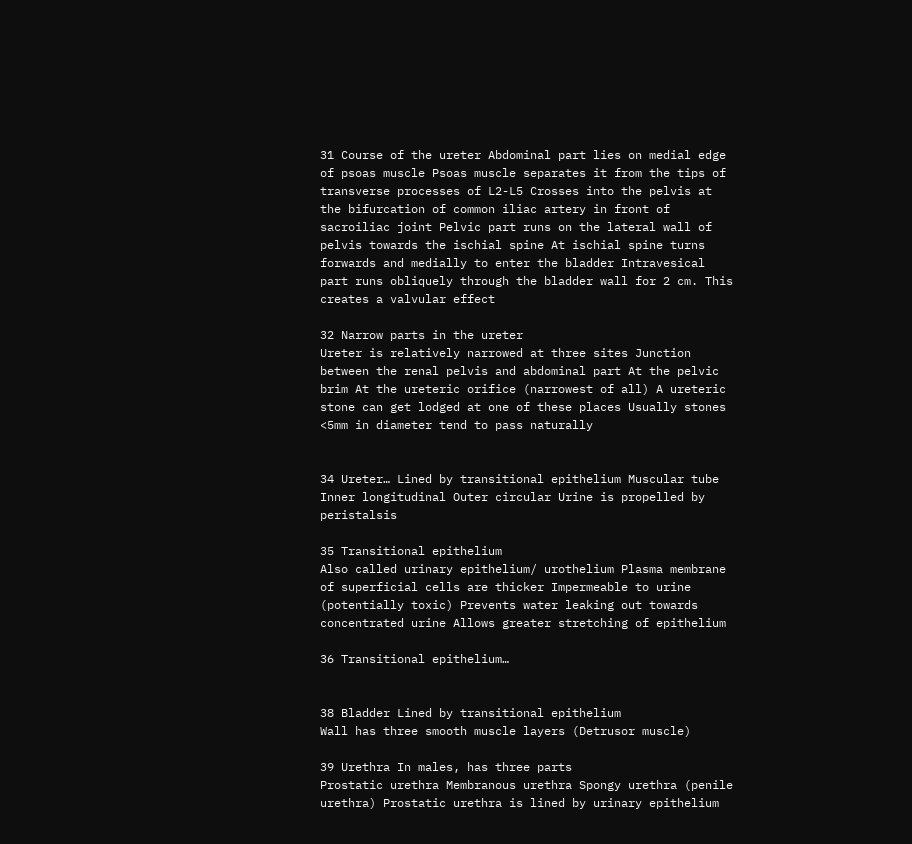31 Course of the ureter Abdominal part lies on medial edge of psoas muscle Psoas muscle separates it from the tips of transverse processes of L2-L5 Crosses into the pelvis at the bifurcation of common iliac artery in front of sacroiliac joint Pelvic part runs on the lateral wall of pelvis towards the ischial spine At ischial spine turns forwards and medially to enter the bladder Intravesical part runs obliquely through the bladder wall for 2 cm. This creates a valvular effect

32 Narrow parts in the ureter
Ureter is relatively narrowed at three sites Junction between the renal pelvis and abdominal part At the pelvic brim At the ureteric orifice (narrowest of all) A ureteric stone can get lodged at one of these places Usually stones <5mm in diameter tend to pass naturally


34 Ureter… Lined by transitional epithelium Muscular tube
Inner longitudinal Outer circular Urine is propelled by peristalsis

35 Transitional epithelium
Also called urinary epithelium/ urothelium Plasma membrane of superficial cells are thicker Impermeable to urine (potentially toxic) Prevents water leaking out towards concentrated urine Allows greater stretching of epithelium

36 Transitional epithelium…


38 Bladder Lined by transitional epithelium
Wall has three smooth muscle layers (Detrusor muscle)

39 Urethra In males, has three parts
Prostatic urethra Membranous urethra Spongy urethra (penile urethra) Prostatic urethra is lined by urinary epithelium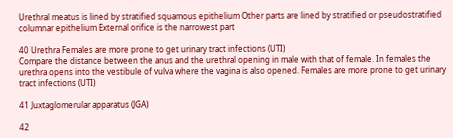Urethral meatus is lined by stratified squamous epithelium Other parts are lined by stratified or pseudostratified columnar epithelium External orifice is the narrowest part

40 Urethra Females are more prone to get urinary tract infections (UTI)
Compare the distance between the anus and the urethral opening in male with that of female. In females the urethra opens into the vestibule of vulva where the vagina is also opened. Females are more prone to get urinary tract infections (UTI)

41 Juxtaglomerular apparatus (JGA)

42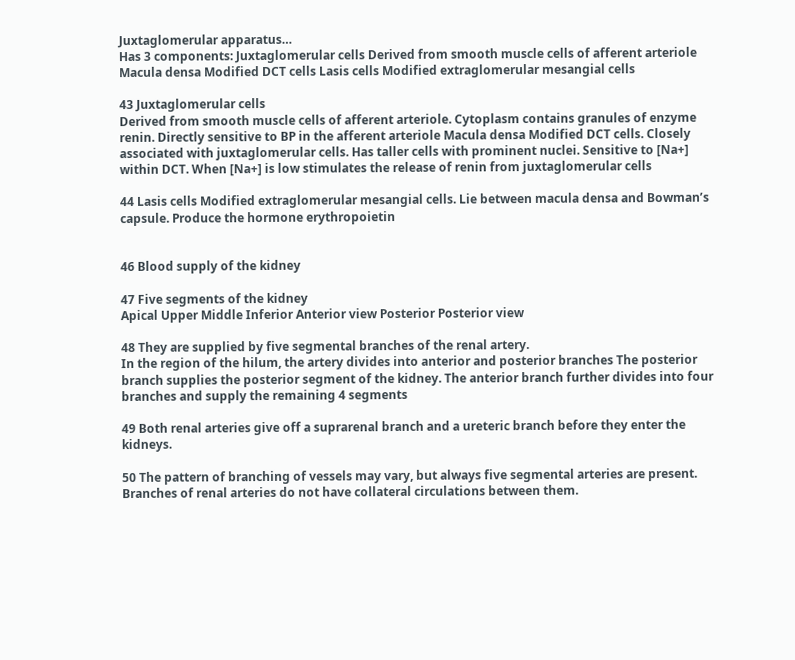Juxtaglomerular apparatus…
Has 3 components: Juxtaglomerular cells Derived from smooth muscle cells of afferent arteriole Macula densa Modified DCT cells Lasis cells Modified extraglomerular mesangial cells

43 Juxtaglomerular cells
Derived from smooth muscle cells of afferent arteriole. Cytoplasm contains granules of enzyme renin. Directly sensitive to BP in the afferent arteriole Macula densa Modified DCT cells. Closely associated with juxtaglomerular cells. Has taller cells with prominent nuclei. Sensitive to [Na+] within DCT. When [Na+] is low stimulates the release of renin from juxtaglomerular cells

44 Lasis cells Modified extraglomerular mesangial cells. Lie between macula densa and Bowman’s capsule. Produce the hormone erythropoietin


46 Blood supply of the kidney

47 Five segments of the kidney
Apical Upper Middle Inferior Anterior view Posterior Posterior view

48 They are supplied by five segmental branches of the renal artery.
In the region of the hilum, the artery divides into anterior and posterior branches The posterior branch supplies the posterior segment of the kidney. The anterior branch further divides into four branches and supply the remaining 4 segments

49 Both renal arteries give off a suprarenal branch and a ureteric branch before they enter the kidneys.

50 The pattern of branching of vessels may vary, but always five segmental arteries are present.
Branches of renal arteries do not have collateral circulations between them.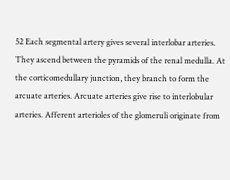52 Each segmental artery gives several interlobar arteries.
They ascend between the pyramids of the renal medulla. At the corticomedullary junction, they branch to form the arcuate arteries. Arcuate arteries give rise to interlobular arteries. Afferent arterioles of the glomeruli originate from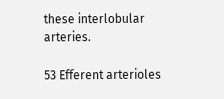these interlobular arteries.

53 Efferent arterioles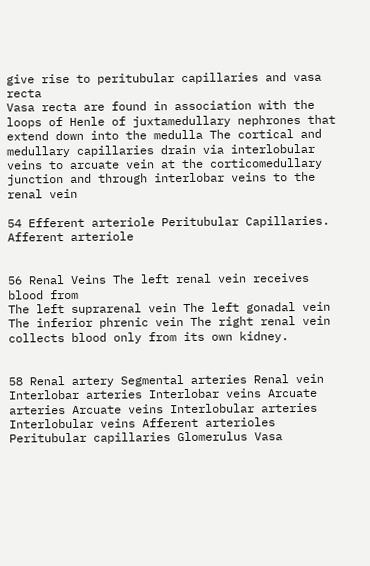give rise to peritubular capillaries and vasa recta
Vasa recta are found in association with the loops of Henle of juxtamedullary nephrones that extend down into the medulla The cortical and medullary capillaries drain via interlobular veins to arcuate vein at the corticomedullary junction and through interlobar veins to the renal vein

54 Efferent arteriole Peritubular Capillaries. Afferent arteriole


56 Renal Veins The left renal vein receives blood from
The left suprarenal vein The left gonadal vein The inferior phrenic vein The right renal vein collects blood only from its own kidney.


58 Renal artery Segmental arteries Renal vein Interlobar arteries Interlobar veins Arcuate arteries Arcuate veins Interlobular arteries Interlobular veins Afferent arterioles Peritubular capillaries Glomerulus Vasa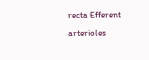recta Efferent arterioles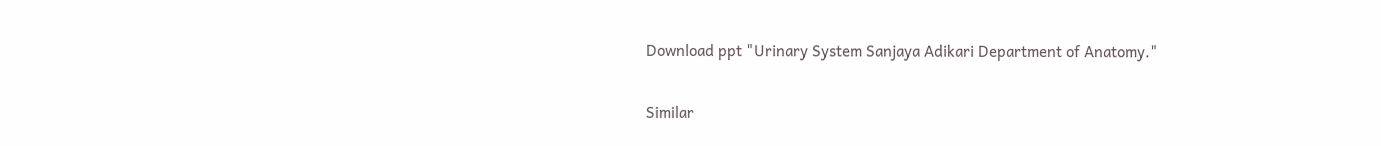Download ppt "Urinary System Sanjaya Adikari Department of Anatomy."

Similar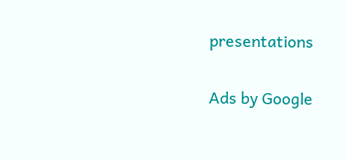presentations

Ads by Google